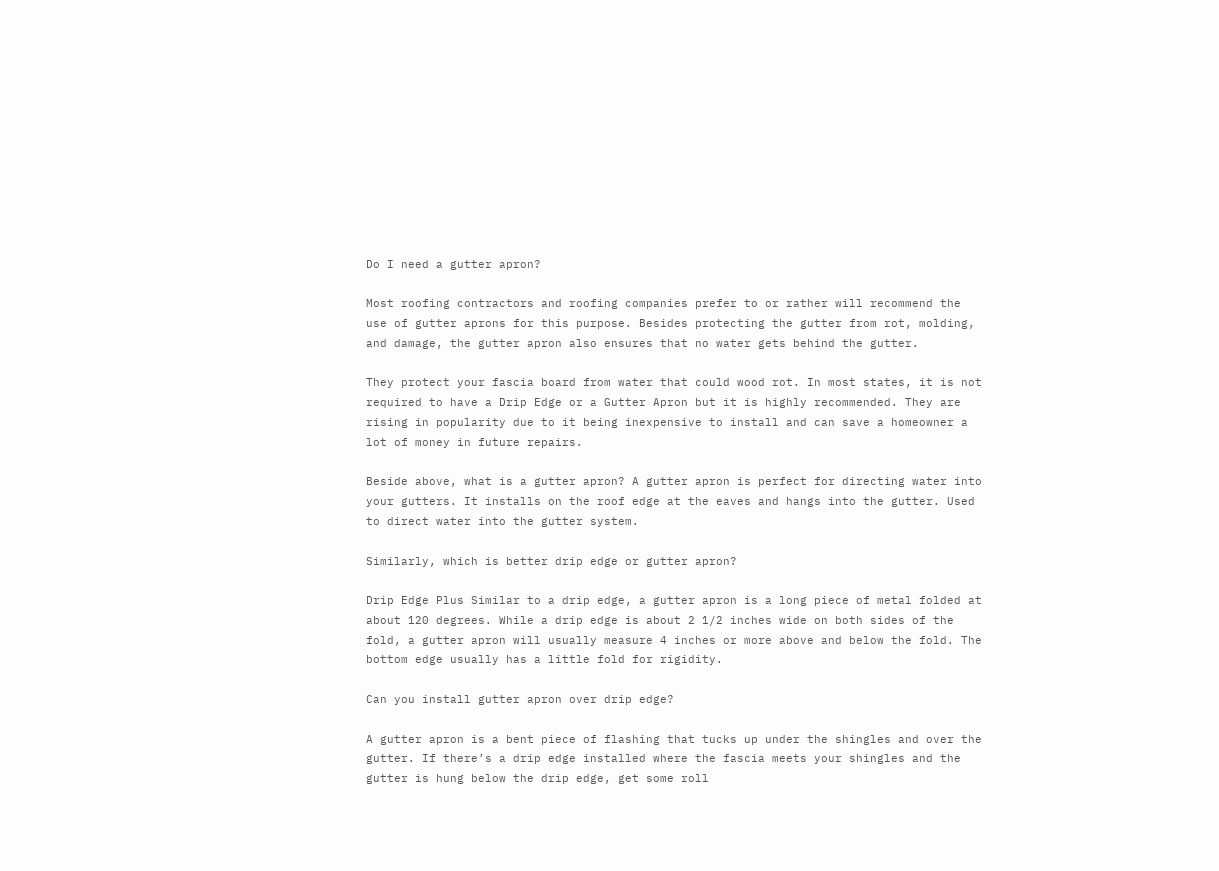Do I need a gutter apron?

Most roofing contractors and roofing companies prefer to or rather will recommend the use of gutter aprons for this purpose. Besides protecting the gutter from rot, molding, and damage, the gutter apron also ensures that no water gets behind the gutter.

They protect your fascia board from water that could wood rot. In most states, it is not required to have a Drip Edge or a Gutter Apron but it is highly recommended. They are rising in popularity due to it being inexpensive to install and can save a homeowner a lot of money in future repairs.

Beside above, what is a gutter apron? A gutter apron is perfect for directing water into your gutters. It installs on the roof edge at the eaves and hangs into the gutter. Used to direct water into the gutter system.

Similarly, which is better drip edge or gutter apron?

Drip Edge Plus Similar to a drip edge, a gutter apron is a long piece of metal folded at about 120 degrees. While a drip edge is about 2 1/2 inches wide on both sides of the fold, a gutter apron will usually measure 4 inches or more above and below the fold. The bottom edge usually has a little fold for rigidity.

Can you install gutter apron over drip edge?

A gutter apron is a bent piece of flashing that tucks up under the shingles and over the gutter. If there’s a drip edge installed where the fascia meets your shingles and the gutter is hung below the drip edge, get some roll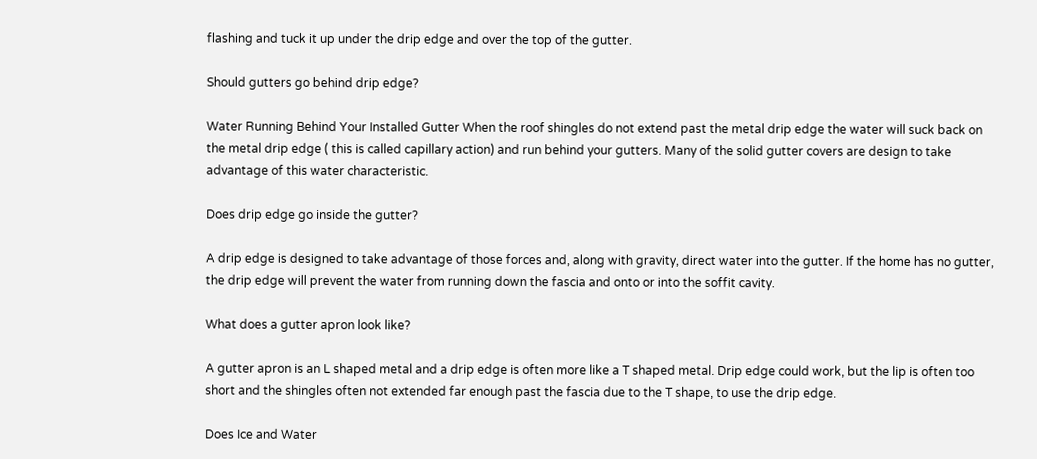flashing and tuck it up under the drip edge and over the top of the gutter.

Should gutters go behind drip edge?

Water Running Behind Your Installed Gutter When the roof shingles do not extend past the metal drip edge the water will suck back on the metal drip edge ( this is called capillary action) and run behind your gutters. Many of the solid gutter covers are design to take advantage of this water characteristic.

Does drip edge go inside the gutter?

A drip edge is designed to take advantage of those forces and, along with gravity, direct water into the gutter. If the home has no gutter, the drip edge will prevent the water from running down the fascia and onto or into the soffit cavity.

What does a gutter apron look like?

A gutter apron is an L shaped metal and a drip edge is often more like a T shaped metal. Drip edge could work, but the lip is often too short and the shingles often not extended far enough past the fascia due to the T shape, to use the drip edge.

Does Ice and Water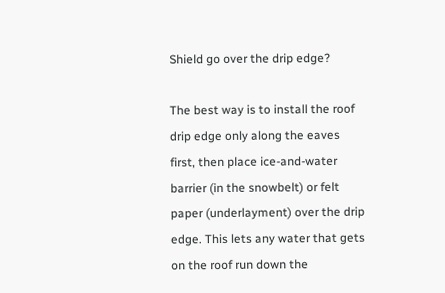Shield go over the drip edge?

The best way is to install the roof drip edge only along the eaves first, then place ice-and-water barrier (in the snowbelt) or felt paper (underlayment) over the drip edge. This lets any water that gets on the roof run down the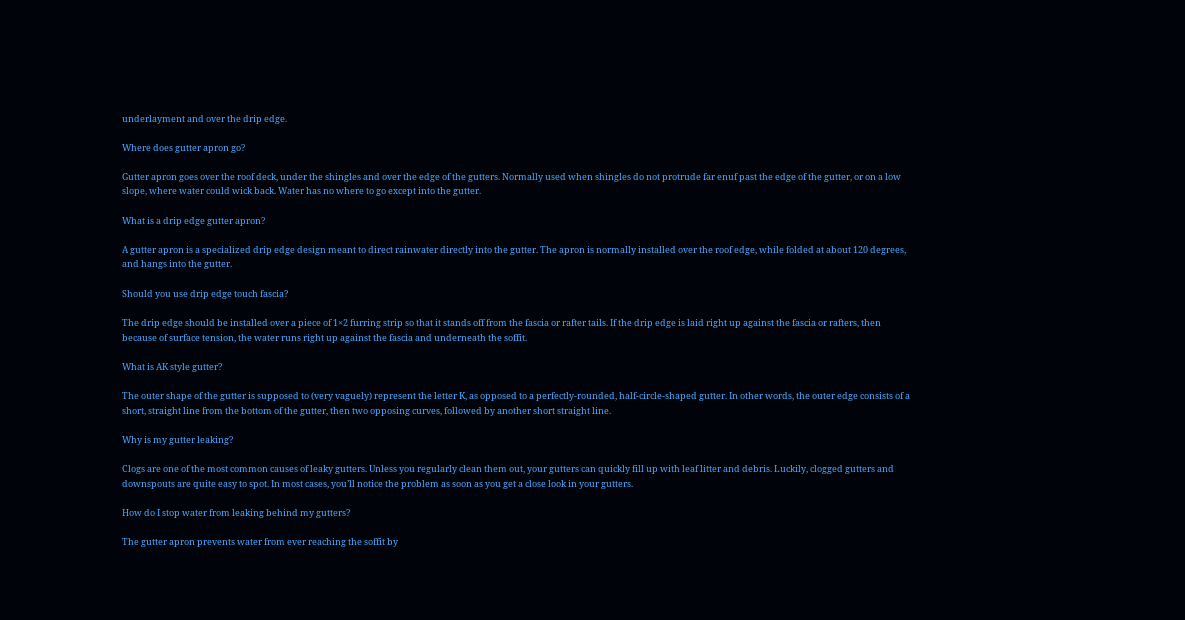underlayment and over the drip edge.

Where does gutter apron go?

Gutter apron goes over the roof deck, under the shingles and over the edge of the gutters. Normally used when shingles do not protrude far enuf past the edge of the gutter, or on a low slope, where water could wick back. Water has no where to go except into the gutter.

What is a drip edge gutter apron?

A gutter apron is a specialized drip edge design meant to direct rainwater directly into the gutter. The apron is normally installed over the roof edge, while folded at about 120 degrees, and hangs into the gutter.

Should you use drip edge touch fascia?

The drip edge should be installed over a piece of 1×2 furring strip so that it stands off from the fascia or rafter tails. If the drip edge is laid right up against the fascia or rafters, then because of surface tension, the water runs right up against the fascia and underneath the soffit.

What is AK style gutter?

The outer shape of the gutter is supposed to (very vaguely) represent the letter K, as opposed to a perfectly-rounded, half-circle-shaped gutter. In other words, the outer edge consists of a short, straight line from the bottom of the gutter, then two opposing curves, followed by another short straight line.

Why is my gutter leaking?

Clogs are one of the most common causes of leaky gutters. Unless you regularly clean them out, your gutters can quickly fill up with leaf litter and debris. Luckily, clogged gutters and downspouts are quite easy to spot. In most cases, you’ll notice the problem as soon as you get a close look in your gutters.

How do I stop water from leaking behind my gutters?

The gutter apron prevents water from ever reaching the soffit by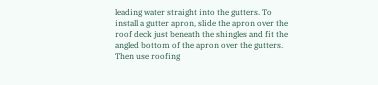leading water straight into the gutters. To install a gutter apron, slide the apron over the roof deck just beneath the shingles and fit the angled bottom of the apron over the gutters. Then use roofing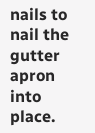nails to nail the gutter apron into place.